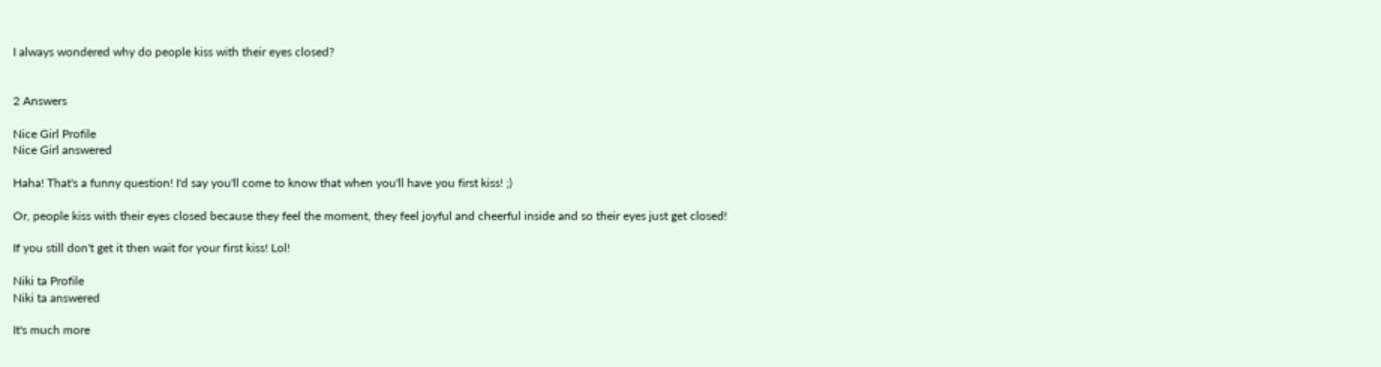I always wondered why do people kiss with their eyes closed?


2 Answers

Nice Girl Profile
Nice Girl answered

Haha! That's a funny question! I'd say you'll come to know that when you'll have you first kiss! ;)

Or, people kiss with their eyes closed because they feel the moment, they feel joyful and cheerful inside and so their eyes just get closed!

If you still don't get it then wait for your first kiss! Lol!

Niki ta Profile
Niki ta answered

It's much more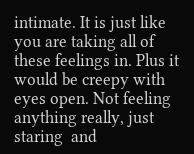intimate. It is just like you are taking all of these feelings in. Plus it would be creepy with eyes open. Not feeling anything really, just staring  and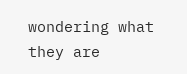wondering what they are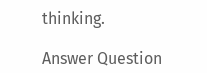thinking.

Answer Question